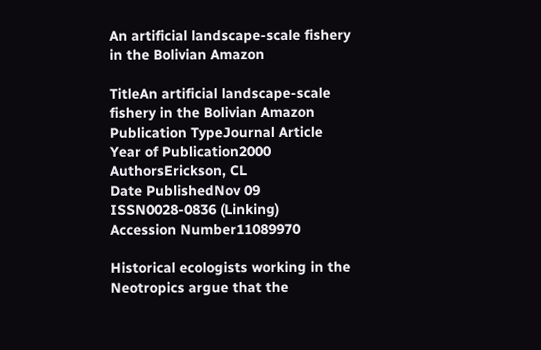An artificial landscape-scale fishery in the Bolivian Amazon

TitleAn artificial landscape-scale fishery in the Bolivian Amazon
Publication TypeJournal Article
Year of Publication2000
AuthorsErickson, CL
Date PublishedNov 09
ISSN0028-0836 (Linking)
Accession Number11089970

Historical ecologists working in the Neotropics argue that the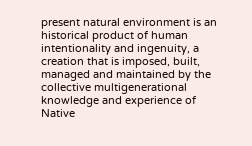present natural environment is an historical product of human intentionality and ingenuity, a creation that is imposed, built, managed and maintained by the collective multigenerational knowledge and experience of Native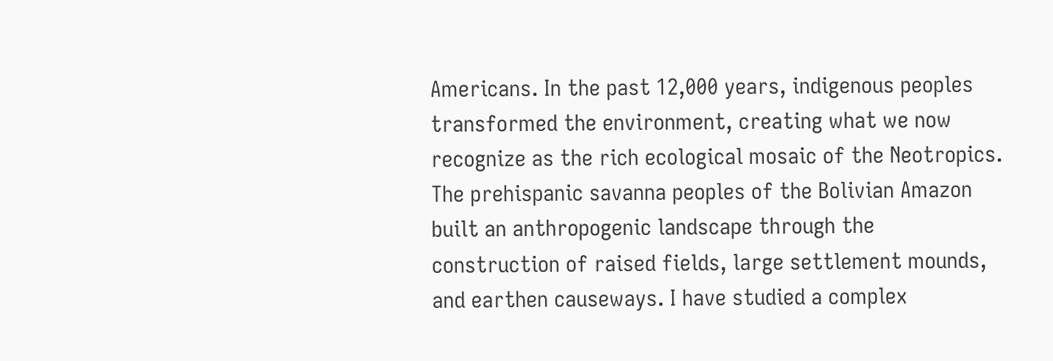Americans. In the past 12,000 years, indigenous peoples transformed the environment, creating what we now recognize as the rich ecological mosaic of the Neotropics. The prehispanic savanna peoples of the Bolivian Amazon built an anthropogenic landscape through the construction of raised fields, large settlement mounds, and earthen causeways. I have studied a complex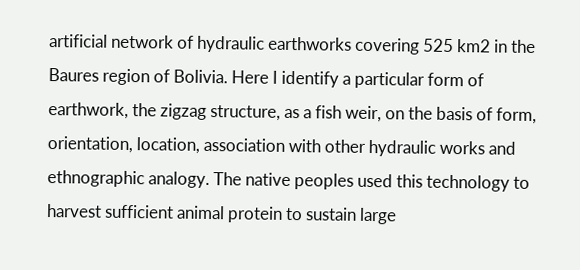artificial network of hydraulic earthworks covering 525 km2 in the Baures region of Bolivia. Here I identify a particular form of earthwork, the zigzag structure, as a fish weir, on the basis of form, orientation, location, association with other hydraulic works and ethnographic analogy. The native peoples used this technology to harvest sufficient animal protein to sustain large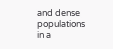and dense populations in a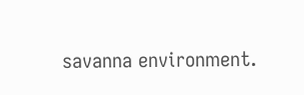savanna environment.